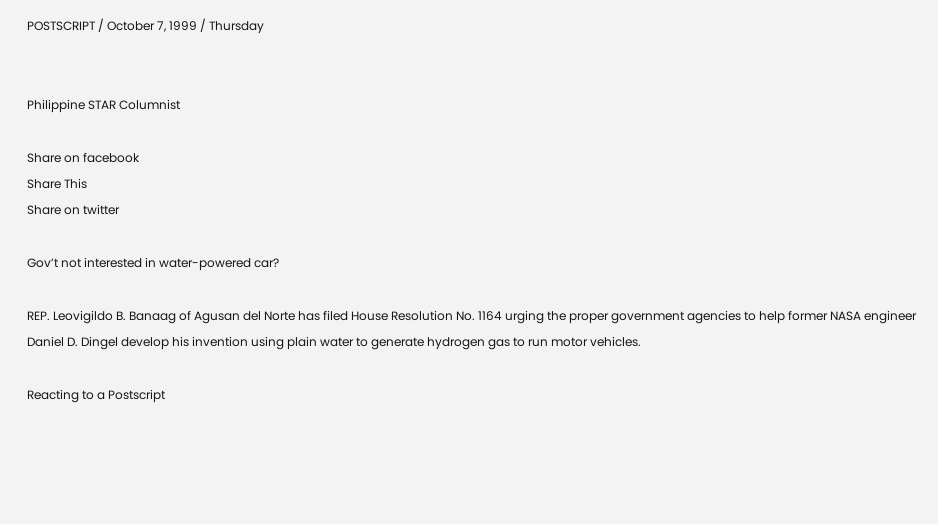POSTSCRIPT / October 7, 1999 / Thursday


Philippine STAR Columnist

Share on facebook
Share This
Share on twitter

Gov’t not interested in water-powered car?

REP. Leovigildo B. Banaag of Agusan del Norte has filed House Resolution No. 1164 urging the proper government agencies to help former NASA engineer Daniel D. Dingel develop his invention using plain water to generate hydrogen gas to run motor vehicles.

Reacting to a Postscript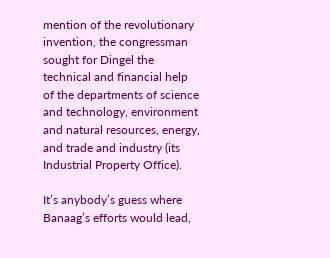mention of the revolutionary invention, the congressman sought for Dingel the technical and financial help of the departments of science and technology, environment and natural resources, energy, and trade and industry (its Industrial Property Office).

It’s anybody’s guess where Banaag’s efforts would lead,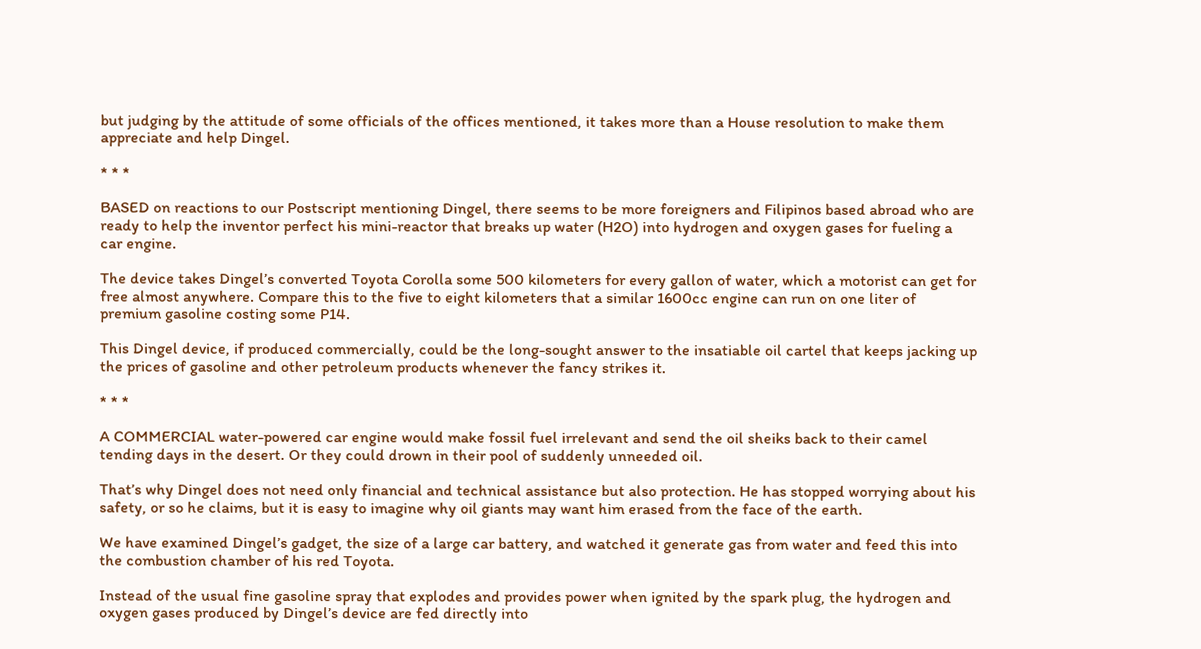but judging by the attitude of some officials of the offices mentioned, it takes more than a House resolution to make them appreciate and help Dingel.

* * *

BASED on reactions to our Postscript mentioning Dingel, there seems to be more foreigners and Filipinos based abroad who are ready to help the inventor perfect his mini-reactor that breaks up water (H2O) into hydrogen and oxygen gases for fueling a car engine.

The device takes Dingel’s converted Toyota Corolla some 500 kilometers for every gallon of water, which a motorist can get for free almost anywhere. Compare this to the five to eight kilometers that a similar 1600cc engine can run on one liter of premium gasoline costing some P14.

This Dingel device, if produced commercially, could be the long-sought answer to the insatiable oil cartel that keeps jacking up the prices of gasoline and other petroleum products whenever the fancy strikes it.

* * *

A COMMERCIAL water-powered car engine would make fossil fuel irrelevant and send the oil sheiks back to their camel tending days in the desert. Or they could drown in their pool of suddenly unneeded oil.

That’s why Dingel does not need only financial and technical assistance but also protection. He has stopped worrying about his safety, or so he claims, but it is easy to imagine why oil giants may want him erased from the face of the earth.

We have examined Dingel’s gadget, the size of a large car battery, and watched it generate gas from water and feed this into the combustion chamber of his red Toyota.

Instead of the usual fine gasoline spray that explodes and provides power when ignited by the spark plug, the hydrogen and oxygen gases produced by Dingel’s device are fed directly into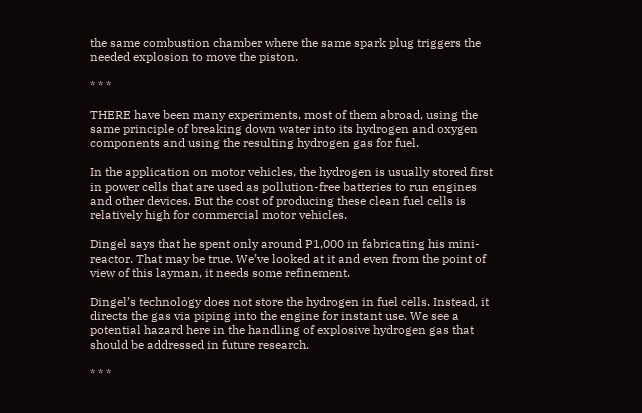the same combustion chamber where the same spark plug triggers the needed explosion to move the piston.

* * *

THERE have been many experiments, most of them abroad, using the same principle of breaking down water into its hydrogen and oxygen components and using the resulting hydrogen gas for fuel.

In the application on motor vehicles, the hydrogen is usually stored first in power cells that are used as pollution-free batteries to run engines and other devices. But the cost of producing these clean fuel cells is relatively high for commercial motor vehicles.

Dingel says that he spent only around P1,000 in fabricating his mini-reactor. That may be true. We’ve looked at it and even from the point of view of this layman, it needs some refinement.

Dingel’s technology does not store the hydrogen in fuel cells. Instead, it directs the gas via piping into the engine for instant use. We see a potential hazard here in the handling of explosive hydrogen gas that should be addressed in future research.

* * *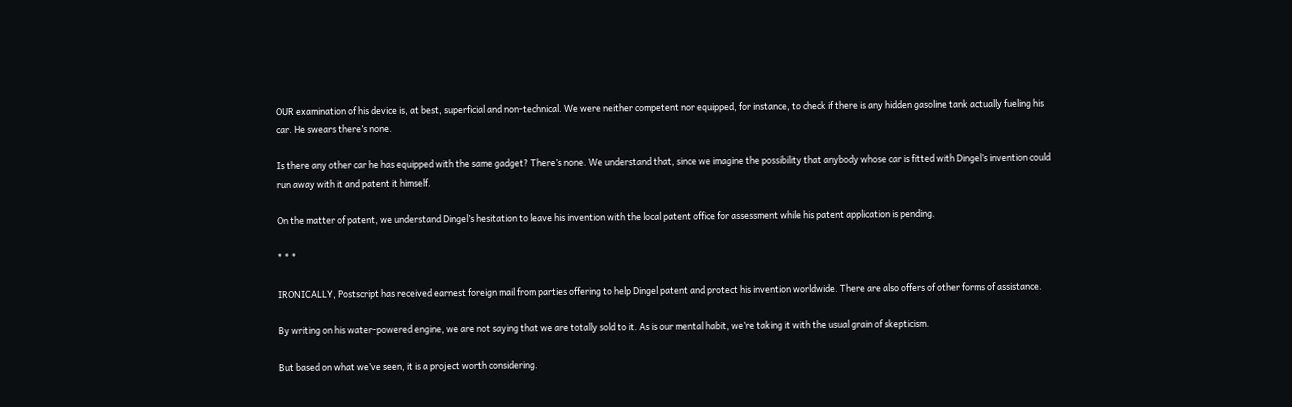OUR examination of his device is, at best, superficial and non-technical. We were neither competent nor equipped, for instance, to check if there is any hidden gasoline tank actually fueling his car. He swears there’s none.

Is there any other car he has equipped with the same gadget? There’s none. We understand that, since we imagine the possibility that anybody whose car is fitted with Dingel’s invention could run away with it and patent it himself.

On the matter of patent, we understand Dingel’s hesitation to leave his invention with the local patent office for assessment while his patent application is pending.

* * *

IRONICALLY, Postscript has received earnest foreign mail from parties offering to help Dingel patent and protect his invention worldwide. There are also offers of other forms of assistance.

By writing on his water-powered engine, we are not saying that we are totally sold to it. As is our mental habit, we’re taking it with the usual grain of skepticism.

But based on what we’ve seen, it is a project worth considering.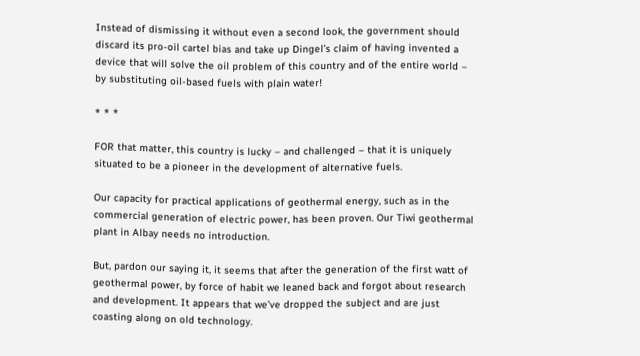Instead of dismissing it without even a second look, the government should discard its pro-oil cartel bias and take up Dingel’s claim of having invented a device that will solve the oil problem of this country and of the entire world – by substituting oil-based fuels with plain water!

* * *

FOR that matter, this country is lucky – and challenged – that it is uniquely situated to be a pioneer in the development of alternative fuels.

Our capacity for practical applications of geothermal energy, such as in the commercial generation of electric power, has been proven. Our Tiwi geothermal plant in Albay needs no introduction.

But, pardon our saying it, it seems that after the generation of the first watt of geothermal power, by force of habit we leaned back and forgot about research and development. It appears that we’ve dropped the subject and are just coasting along on old technology.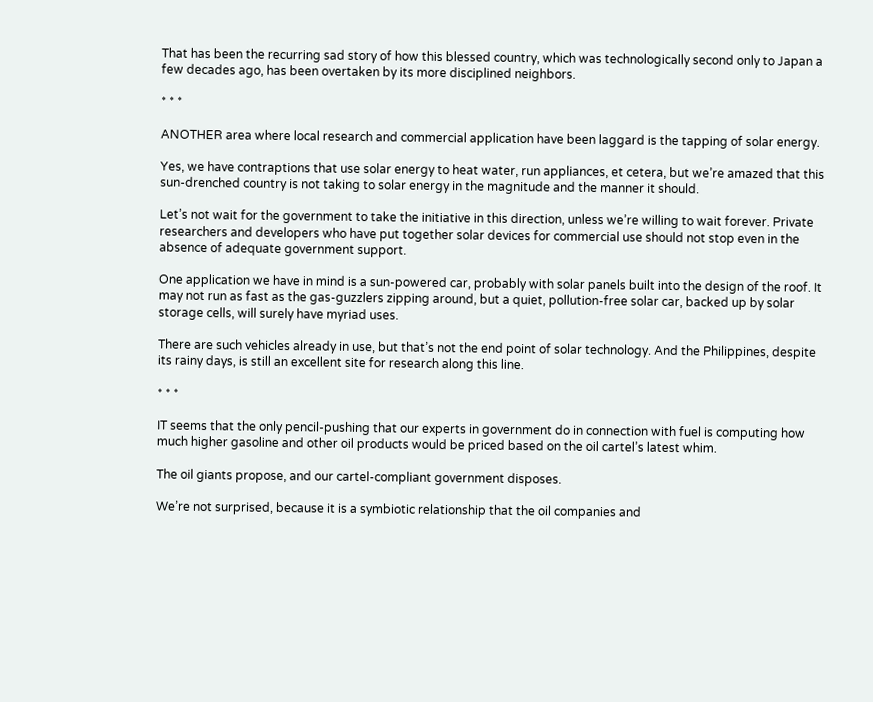That has been the recurring sad story of how this blessed country, which was technologically second only to Japan a few decades ago, has been overtaken by its more disciplined neighbors.

* * *

ANOTHER area where local research and commercial application have been laggard is the tapping of solar energy.

Yes, we have contraptions that use solar energy to heat water, run appliances, et cetera, but we’re amazed that this sun-drenched country is not taking to solar energy in the magnitude and the manner it should.

Let’s not wait for the government to take the initiative in this direction, unless we’re willing to wait forever. Private researchers and developers who have put together solar devices for commercial use should not stop even in the absence of adequate government support.

One application we have in mind is a sun-powered car, probably with solar panels built into the design of the roof. It may not run as fast as the gas-guzzlers zipping around, but a quiet, pollution-free solar car, backed up by solar storage cells, will surely have myriad uses.

There are such vehicles already in use, but that’s not the end point of solar technology. And the Philippines, despite its rainy days, is still an excellent site for research along this line.

* * *

IT seems that the only pencil-pushing that our experts in government do in connection with fuel is computing how much higher gasoline and other oil products would be priced based on the oil cartel’s latest whim.

The oil giants propose, and our cartel-compliant government disposes.

We’re not surprised, because it is a symbiotic relationship that the oil companies and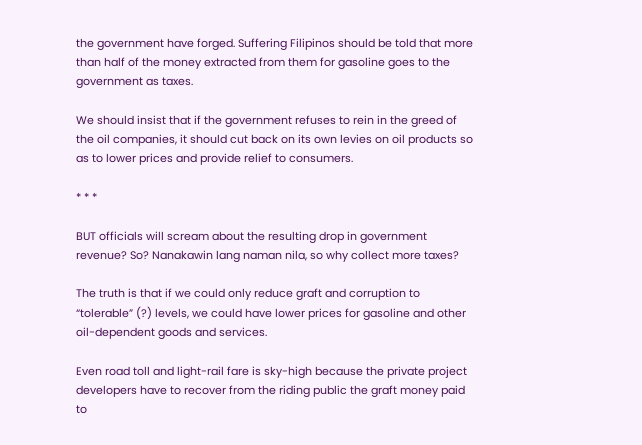the government have forged. Suffering Filipinos should be told that more than half of the money extracted from them for gasoline goes to the government as taxes.

We should insist that if the government refuses to rein in the greed of the oil companies, it should cut back on its own levies on oil products so as to lower prices and provide relief to consumers.

* * *

BUT officials will scream about the resulting drop in government revenue? So? Nanakawin lang naman nila, so why collect more taxes?

The truth is that if we could only reduce graft and corruption to “tolerable” (?) levels, we could have lower prices for gasoline and other oil-dependent goods and services.

Even road toll and light-rail fare is sky-high because the private project developers have to recover from the riding public the graft money paid to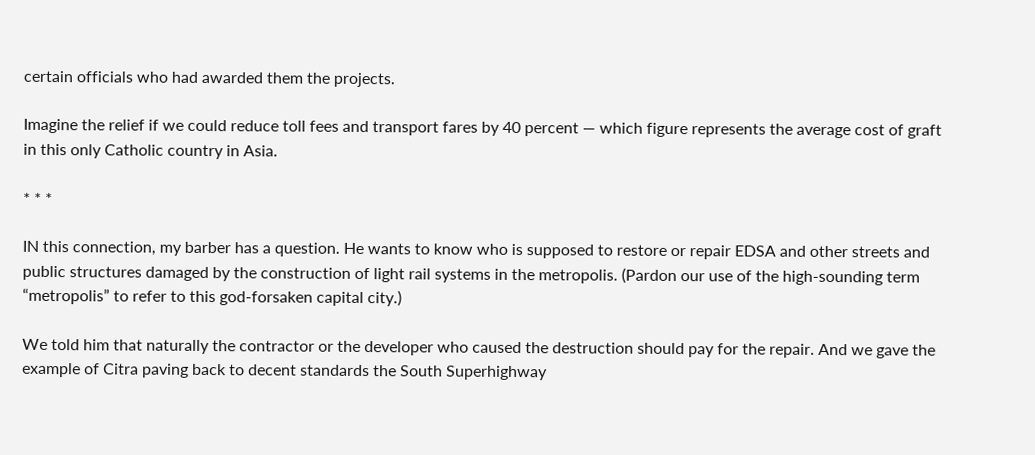certain officials who had awarded them the projects.

Imagine the relief if we could reduce toll fees and transport fares by 40 percent — which figure represents the average cost of graft in this only Catholic country in Asia.

* * *

IN this connection, my barber has a question. He wants to know who is supposed to restore or repair EDSA and other streets and public structures damaged by the construction of light rail systems in the metropolis. (Pardon our use of the high-sounding term “metropolis” to refer to this god-forsaken capital city.)

We told him that naturally the contractor or the developer who caused the destruction should pay for the repair. And we gave the example of Citra paving back to decent standards the South Superhighway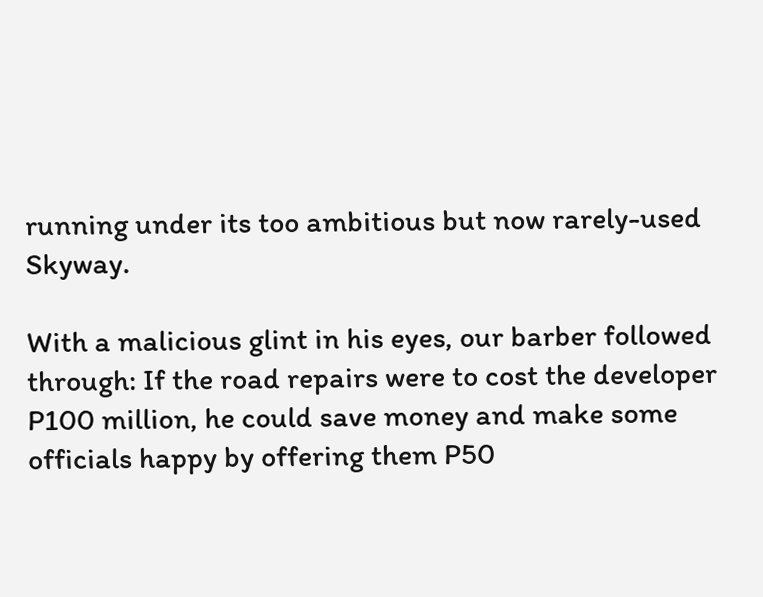running under its too ambitious but now rarely-used Skyway.

With a malicious glint in his eyes, our barber followed through: If the road repairs were to cost the developer P100 million, he could save money and make some officials happy by offering them P50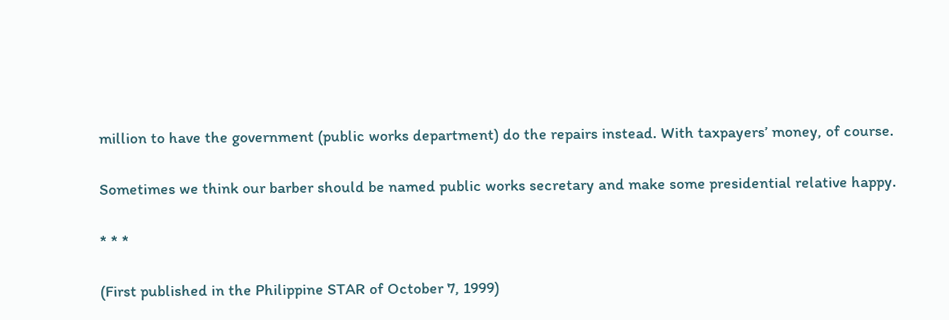million to have the government (public works department) do the repairs instead. With taxpayers’ money, of course.

Sometimes we think our barber should be named public works secretary and make some presidential relative happy.

* * *

(First published in the Philippine STAR of October 7, 1999)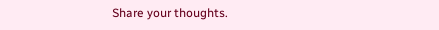Share your thoughts.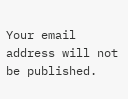Your email address will not be published.